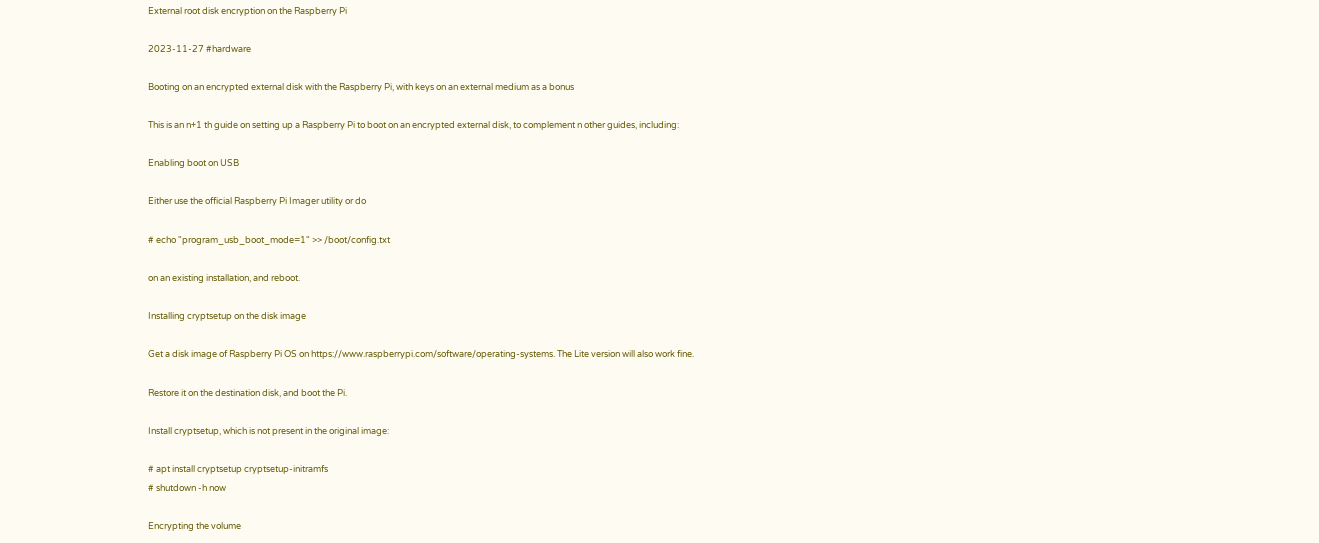External root disk encryption on the Raspberry Pi

2023-11-27 #hardware

Booting on an encrypted external disk with the Raspberry Pi, with keys on an external medium as a bonus

This is an n+1 th guide on setting up a Raspberry Pi to boot on an encrypted external disk, to complement n other guides, including:

Enabling boot on USB

Either use the official Raspberry Pi Imager utility or do

# echo "program_usb_boot_mode=1" >> /boot/config.txt

on an existing installation, and reboot.

Installing cryptsetup on the disk image

Get a disk image of Raspberry Pi OS on https://www.raspberrypi.com/software/operating-systems. The Lite version will also work fine.

Restore it on the destination disk, and boot the Pi.

Install cryptsetup, which is not present in the original image:

# apt install cryptsetup cryptsetup-initramfs
# shutdown -h now

Encrypting the volume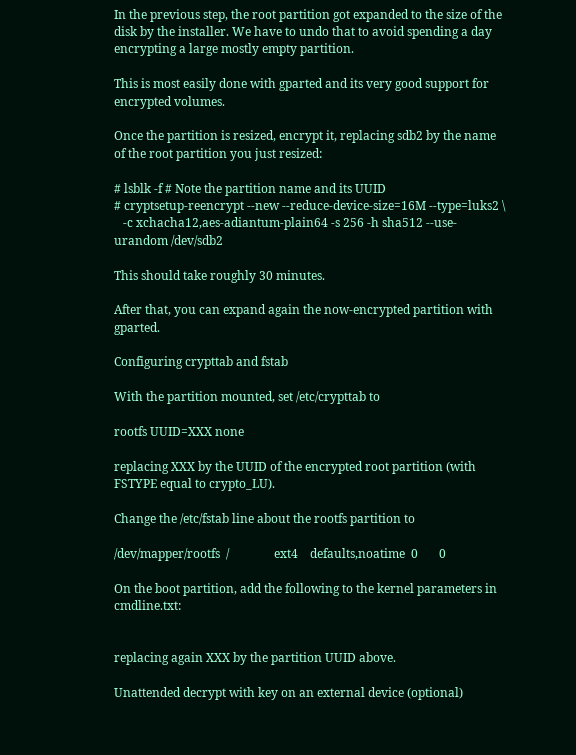In the previous step, the root partition got expanded to the size of the disk by the installer. We have to undo that to avoid spending a day encrypting a large mostly empty partition.

This is most easily done with gparted and its very good support for encrypted volumes.

Once the partition is resized, encrypt it, replacing sdb2 by the name of the root partition you just resized:

# lsblk -f # Note the partition name and its UUID
# cryptsetup-reencrypt --new --reduce-device-size=16M --type=luks2 \
   -c xchacha12,aes-adiantum-plain64 -s 256 -h sha512 --use-urandom /dev/sdb2

This should take roughly 30 minutes.

After that, you can expand again the now-encrypted partition with gparted.

Configuring crypttab and fstab

With the partition mounted, set /etc/crypttab to

rootfs UUID=XXX none

replacing XXX by the UUID of the encrypted root partition (with FSTYPE equal to crypto_LU).

Change the /etc/fstab line about the rootfs partition to

/dev/mapper/rootfs  /               ext4    defaults,noatime  0       0

On the boot partition, add the following to the kernel parameters in cmdline.txt:


replacing again XXX by the partition UUID above.

Unattended decrypt with key on an external device (optional)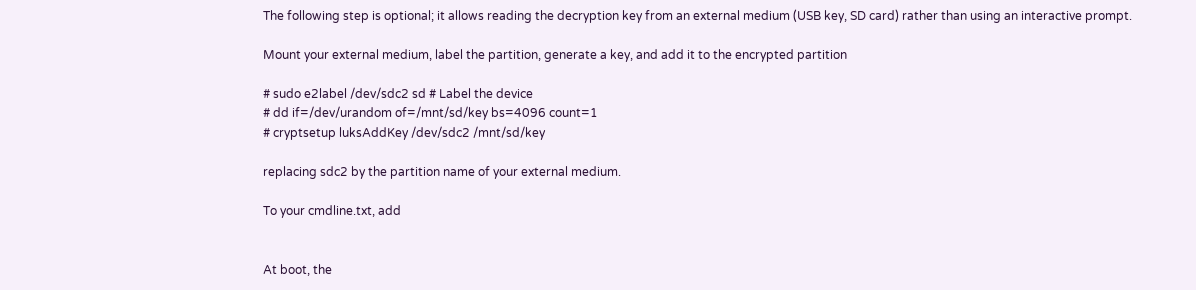The following step is optional; it allows reading the decryption key from an external medium (USB key, SD card) rather than using an interactive prompt.

Mount your external medium, label the partition, generate a key, and add it to the encrypted partition

# sudo e2label /dev/sdc2 sd # Label the device
# dd if=/dev/urandom of=/mnt/sd/key bs=4096 count=1
# cryptsetup luksAddKey /dev/sdc2 /mnt/sd/key

replacing sdc2 by the partition name of your external medium.

To your cmdline.txt, add


At boot, the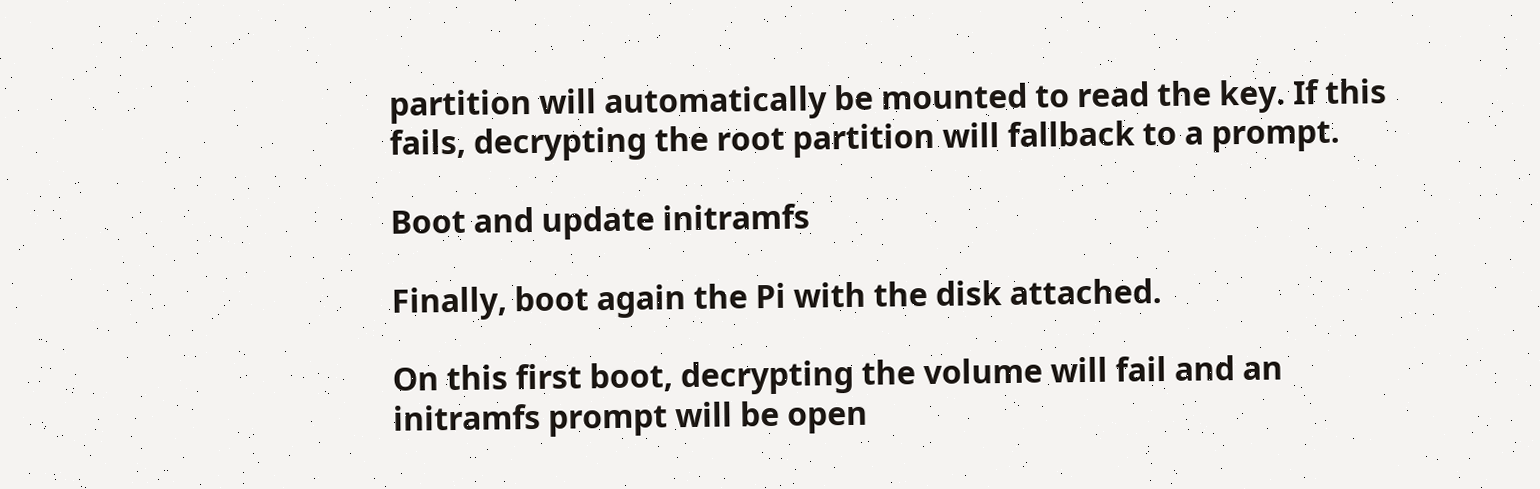partition will automatically be mounted to read the key. If this fails, decrypting the root partition will fallback to a prompt.

Boot and update initramfs

Finally, boot again the Pi with the disk attached.

On this first boot, decrypting the volume will fail and an initramfs prompt will be open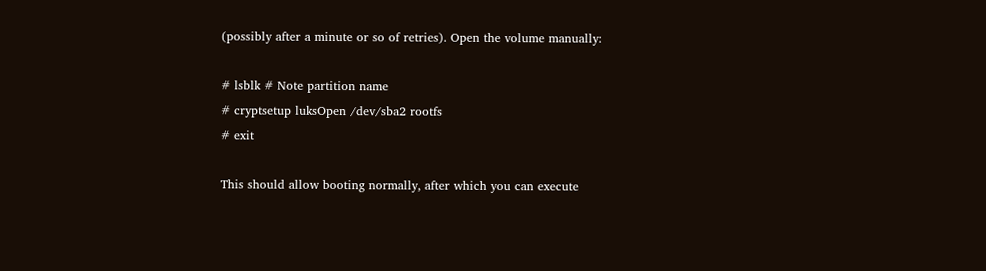(possibly after a minute or so of retries). Open the volume manually:

# lsblk # Note partition name
# cryptsetup luksOpen /dev/sba2 rootfs
# exit

This should allow booting normally, after which you can execute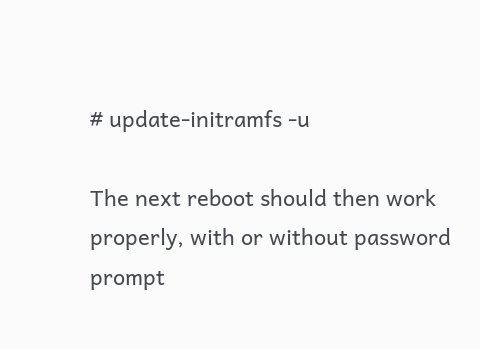# update-initramfs -u

The next reboot should then work properly, with or without password prompt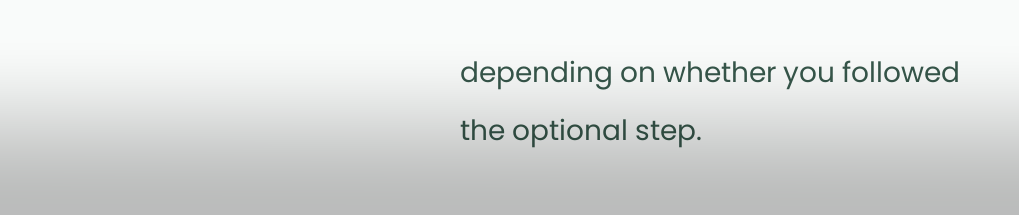depending on whether you followed the optional step.